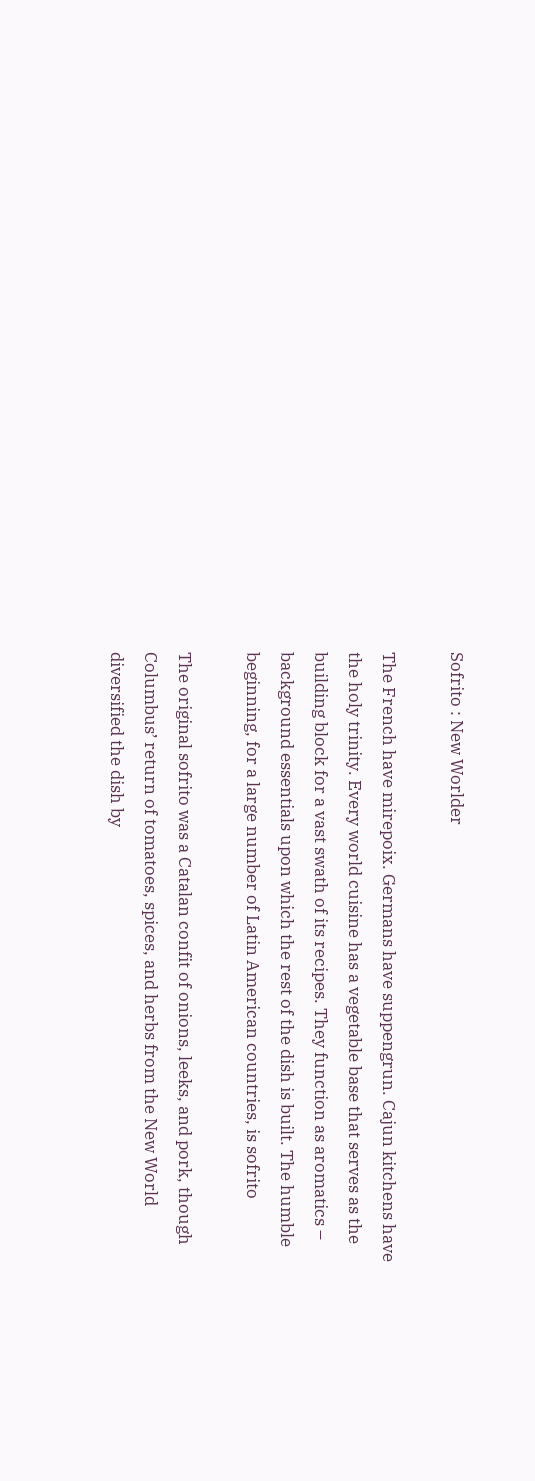Sofrito : New Worlder

The French have mirepoix. Germans have suppengrun. Cajun kitchens have the holy trinity. Every world cuisine has a vegetable base that serves as the building block for a vast swath of its recipes. They function as aromatics – background essentials upon which the rest of the dish is built. The humble beginning, for a large number of Latin American countries, is sofrito

The original sofrito was a Catalan confit of onions, leeks, and pork, though Columbus’ return of tomatoes, spices, and herbs from the New World diversified the dish by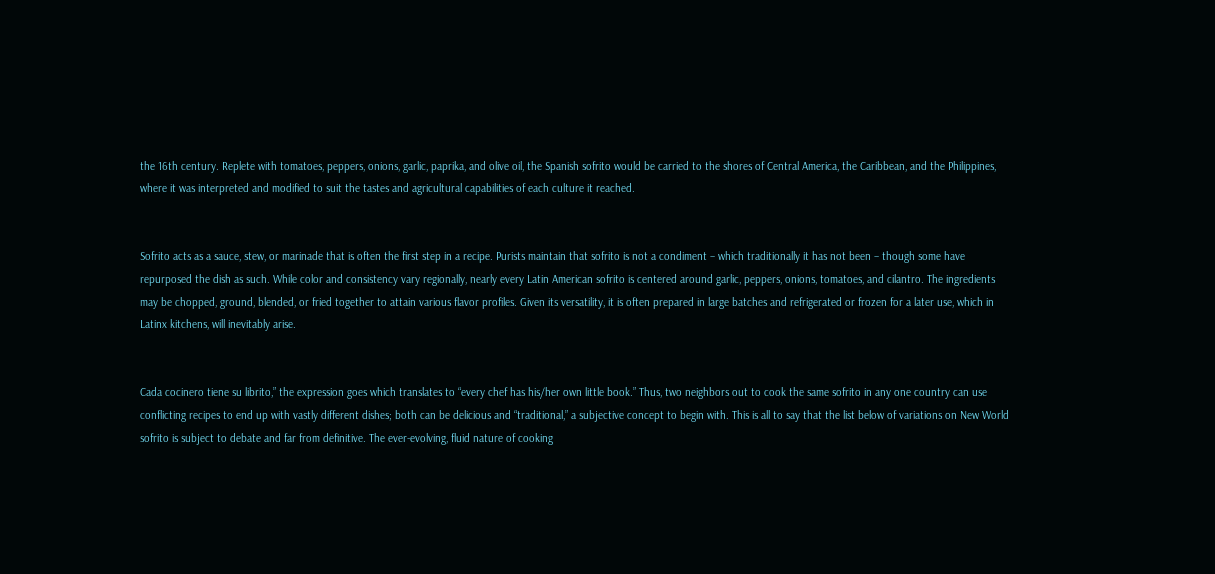the 16th century. Replete with tomatoes, peppers, onions, garlic, paprika, and olive oil, the Spanish sofrito would be carried to the shores of Central America, the Caribbean, and the Philippines, where it was interpreted and modified to suit the tastes and agricultural capabilities of each culture it reached.


Sofrito acts as a sauce, stew, or marinade that is often the first step in a recipe. Purists maintain that sofrito is not a condiment – which traditionally it has not been – though some have repurposed the dish as such. While color and consistency vary regionally, nearly every Latin American sofrito is centered around garlic, peppers, onions, tomatoes, and cilantro. The ingredients may be chopped, ground, blended, or fried together to attain various flavor profiles. Given its versatility, it is often prepared in large batches and refrigerated or frozen for a later use, which in Latinx kitchens, will inevitably arise.


Cada cocinero tiene su librito,” the expression goes which translates to “every chef has his/her own little book.” Thus, two neighbors out to cook the same sofrito in any one country can use conflicting recipes to end up with vastly different dishes; both can be delicious and “traditional,” a subjective concept to begin with. This is all to say that the list below of variations on New World sofrito is subject to debate and far from definitive. The ever-evolving, fluid nature of cooking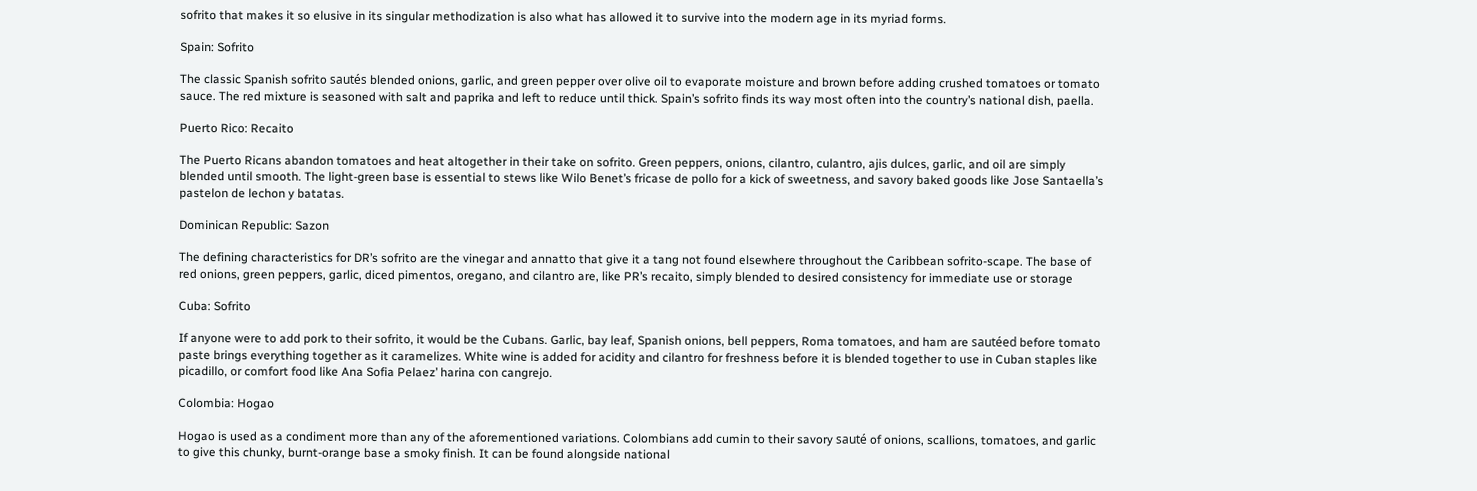sofrito that makes it so elusive in its singular methodization is also what has allowed it to survive into the modern age in its myriad forms.

Spain: Sofrito

The classic Spanish sofrito sautés blended onions, garlic, and green pepper over olive oil to evaporate moisture and brown before adding crushed tomatoes or tomato sauce. The red mixture is seasoned with salt and paprika and left to reduce until thick. Spain’s sofrito finds its way most often into the country’s national dish, paella.

Puerto Rico: Recaito

The Puerto Ricans abandon tomatoes and heat altogether in their take on sofrito. Green peppers, onions, cilantro, culantro, ajis dulces, garlic, and oil are simply blended until smooth. The light-green base is essential to stews like Wilo Benet’s fricase de pollo for a kick of sweetness, and savory baked goods like Jose Santaella’s pastelon de lechon y batatas.

Dominican Republic: Sazon

The defining characteristics for DR’s sofrito are the vinegar and annatto that give it a tang not found elsewhere throughout the Caribbean sofrito-scape. The base of red onions, green peppers, garlic, diced pimentos, oregano, and cilantro are, like PR’s recaito, simply blended to desired consistency for immediate use or storage

Cuba: Sofrito

If anyone were to add pork to their sofrito, it would be the Cubans. Garlic, bay leaf, Spanish onions, bell peppers, Roma tomatoes, and ham are sautéed before tomato paste brings everything together as it caramelizes. White wine is added for acidity and cilantro for freshness before it is blended together to use in Cuban staples like picadillo, or comfort food like Ana Sofia Pelaez’ harina con cangrejo.

Colombia: Hogao

Hogao is used as a condiment more than any of the aforementioned variations. Colombians add cumin to their savory sauté of onions, scallions, tomatoes, and garlic to give this chunky, burnt-orange base a smoky finish. It can be found alongside national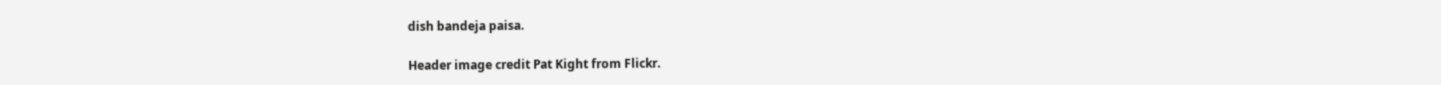dish bandeja paisa.

Header image credit Pat Kight from Flickr.